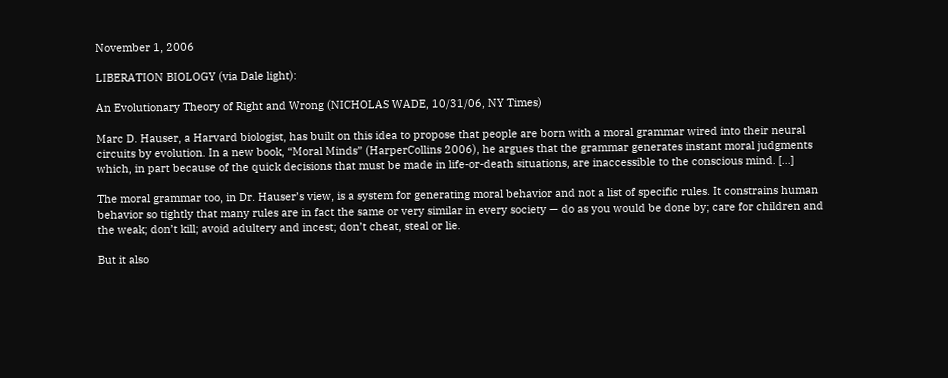November 1, 2006

LIBERATION BIOLOGY (via Dale light):

An Evolutionary Theory of Right and Wrong (NICHOLAS WADE, 10/31/06, NY Times)

Marc D. Hauser, a Harvard biologist, has built on this idea to propose that people are born with a moral grammar wired into their neural circuits by evolution. In a new book, “Moral Minds” (HarperCollins 2006), he argues that the grammar generates instant moral judgments which, in part because of the quick decisions that must be made in life-or-death situations, are inaccessible to the conscious mind. [...]

The moral grammar too, in Dr. Hauser’s view, is a system for generating moral behavior and not a list of specific rules. It constrains human behavior so tightly that many rules are in fact the same or very similar in every society — do as you would be done by; care for children and the weak; don’t kill; avoid adultery and incest; don’t cheat, steal or lie.

But it also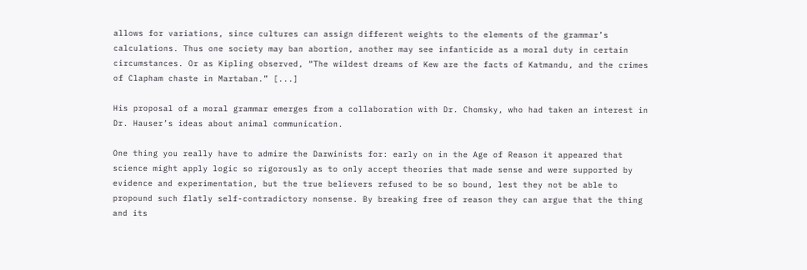allows for variations, since cultures can assign different weights to the elements of the grammar’s calculations. Thus one society may ban abortion, another may see infanticide as a moral duty in certain circumstances. Or as Kipling observed, “The wildest dreams of Kew are the facts of Katmandu, and the crimes of Clapham chaste in Martaban.” [...]

His proposal of a moral grammar emerges from a collaboration with Dr. Chomsky, who had taken an interest in Dr. Hauser’s ideas about animal communication.

One thing you really have to admire the Darwinists for: early on in the Age of Reason it appeared that science might apply logic so rigorously as to only accept theories that made sense and were supported by evidence and experimentation, but the true believers refused to be so bound, lest they not be able to propound such flatly self-contradictory nonsense. By breaking free of reason they can argue that the thing and its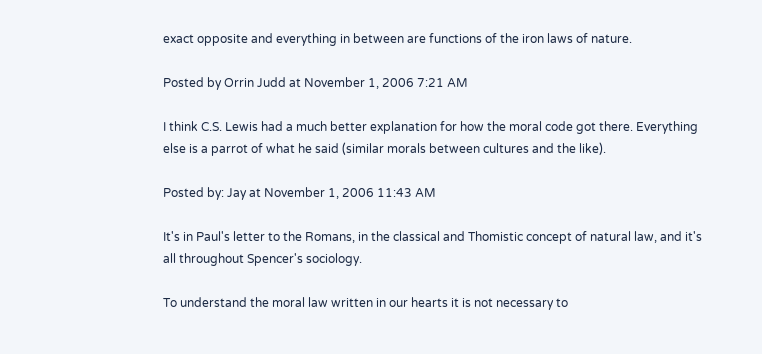exact opposite and everything in between are functions of the iron laws of nature.

Posted by Orrin Judd at November 1, 2006 7:21 AM

I think C.S. Lewis had a much better explanation for how the moral code got there. Everything else is a parrot of what he said (similar morals between cultures and the like).

Posted by: Jay at November 1, 2006 11:43 AM

It's in Paul's letter to the Romans, in the classical and Thomistic concept of natural law, and it's all throughout Spencer's sociology.

To understand the moral law written in our hearts it is not necessary to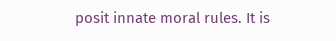posit innate moral rules. It is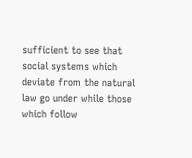sufficient to see that social systems which deviate from the natural law go under while those which follow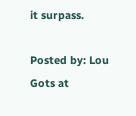it surpass.

Posted by: Lou Gots at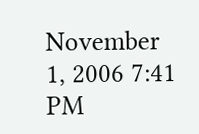November 1, 2006 7:41 PM